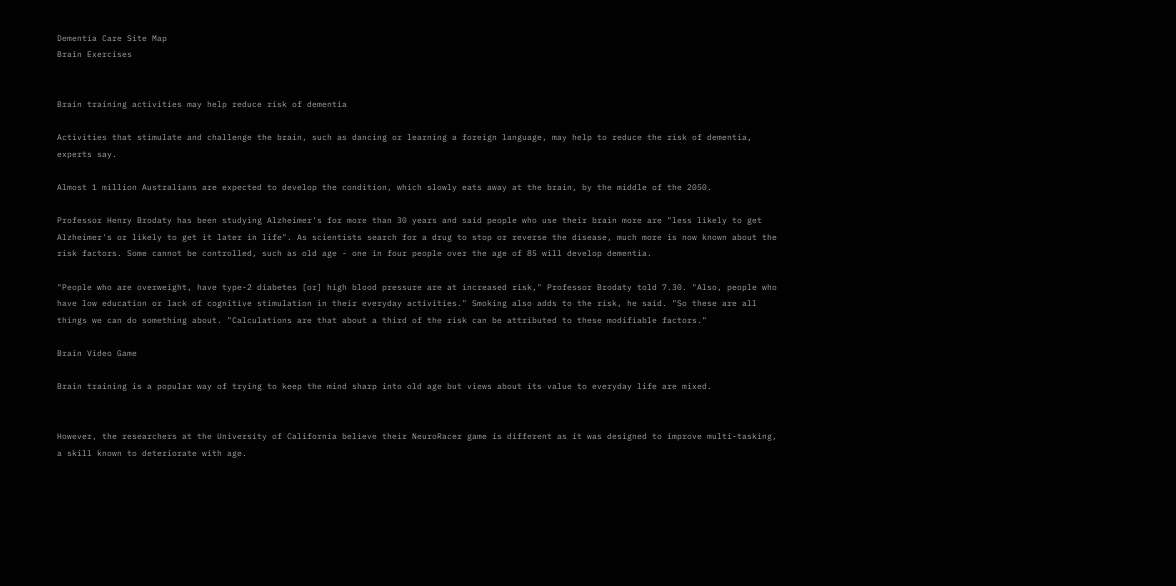Dementia Care Site Map
Brain Exercises


Brain training activities may help reduce risk of dementia

Activities that stimulate and challenge the brain, such as dancing or learning a foreign language, may help to reduce the risk of dementia, experts say.

Almost 1 million Australians are expected to develop the condition, which slowly eats away at the brain, by the middle of the 2050.

Professor Henry Brodaty has been studying Alzheimer's for more than 30 years and said people who use their brain more are "less likely to get Alzheimer's or likely to get it later in life". As scientists search for a drug to stop or reverse the disease, much more is now known about the risk factors. Some cannot be controlled, such as old age - one in four people over the age of 85 will develop dementia.

"People who are overweight, have type-2 diabetes [or] high blood pressure are at increased risk," Professor Brodaty told 7.30. "Also, people who have low education or lack of cognitive stimulation in their everyday activities." Smoking also adds to the risk, he said. "So these are all things we can do something about. "Calculations are that about a third of the risk can be attributed to these modifiable factors."

Brain Video Game

Brain training is a popular way of trying to keep the mind sharp into old age but views about its value to everyday life are mixed.


However, the researchers at the University of California believe their NeuroRacer game is different as it was designed to improve multi-tasking, a skill known to deteriorate with age.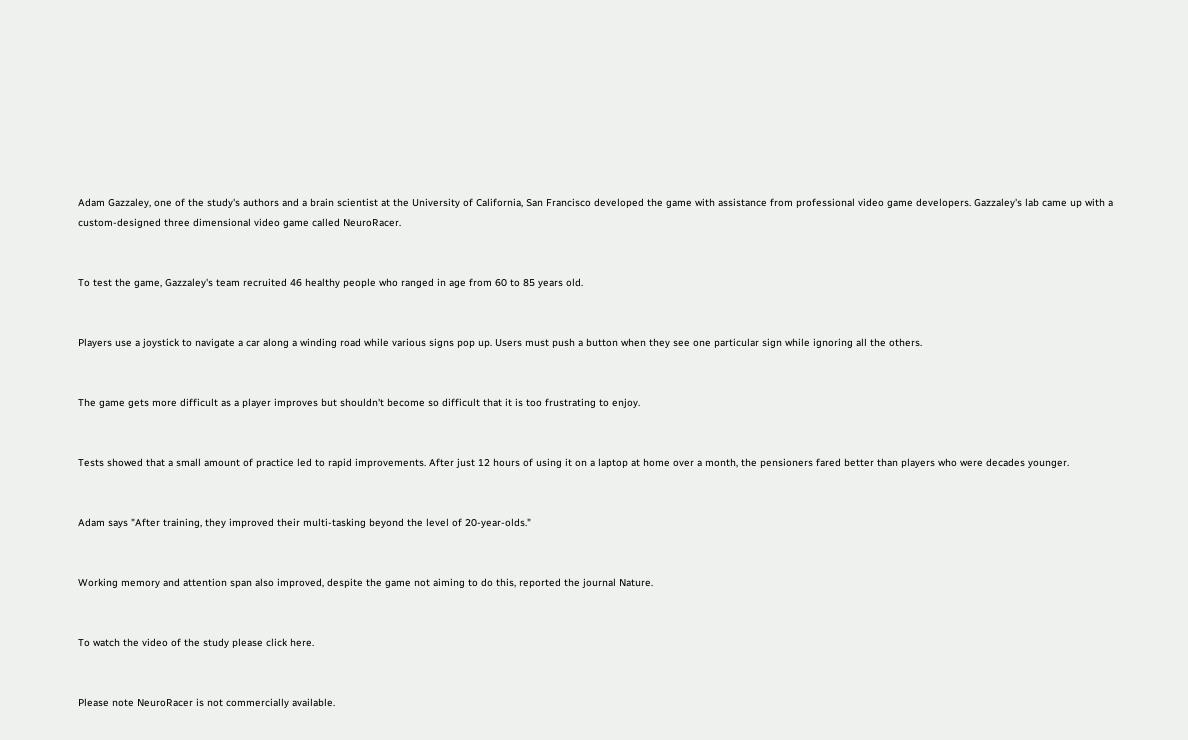Adam Gazzaley, one of the study's authors and a brain scientist at the University of California, San Francisco developed the game with assistance from professional video game developers. Gazzaley's lab came up with a custom-designed three dimensional video game called NeuroRacer.


To test the game, Gazzaley's team recruited 46 healthy people who ranged in age from 60 to 85 years old.


Players use a joystick to navigate a car along a winding road while various signs pop up. Users must push a button when they see one particular sign while ignoring all the others.


The game gets more difficult as a player improves but shouldn't become so difficult that it is too frustrating to enjoy.


Tests showed that a small amount of practice led to rapid improvements. After just 12 hours of using it on a laptop at home over a month, the pensioners fared better than players who were decades younger.


Adam says "After training, they improved their multi-tasking beyond the level of 20-year-olds."


Working memory and attention span also improved, despite the game not aiming to do this, reported the journal Nature.


To watch the video of the study please click here.


Please note NeuroRacer is not commercially available.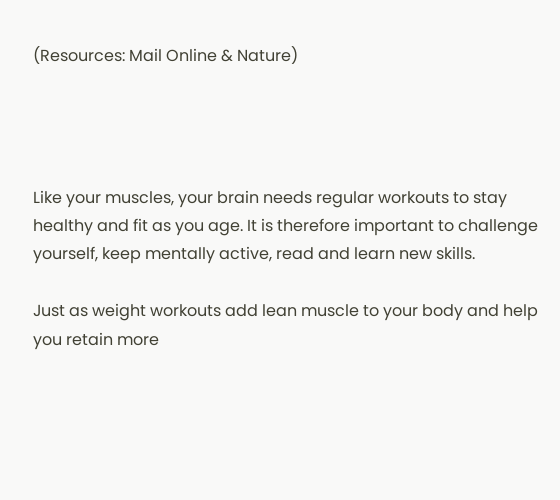(Resources: Mail Online & Nature)




Like your muscles, your brain needs regular workouts to stay healthy and fit as you age. It is therefore important to challenge yourself, keep mentally active, read and learn new skills.

Just as weight workouts add lean muscle to your body and help you retain more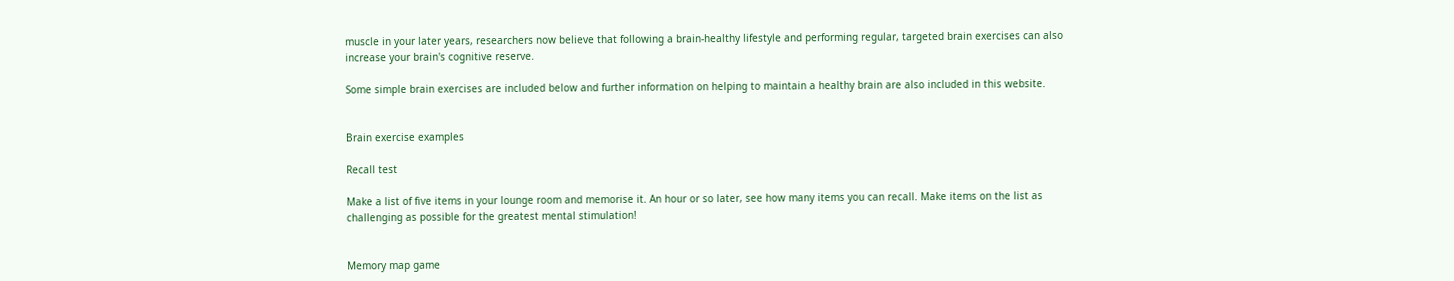muscle in your later years, researchers now believe that following a brain-healthy lifestyle and performing regular, targeted brain exercises can also increase your brain's cognitive reserve.

Some simple brain exercises are included below and further information on helping to maintain a healthy brain are also included in this website.


Brain exercise examples

Recall test

Make a list of five items in your lounge room and memorise it. An hour or so later, see how many items you can recall. Make items on the list as challenging as possible for the greatest mental stimulation!


Memory map game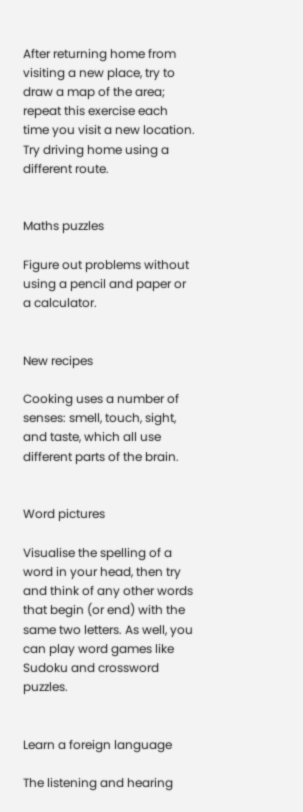After returning home from visiting a new place, try to draw a map of the area; repeat this exercise each time you visit a new location. Try driving home using a different route.


Maths puzzles

Figure out problems without using a pencil and paper or a calculator.


New recipes

Cooking uses a number of senses: smell, touch, sight, and taste, which all use different parts of the brain.


Word pictures

Visualise the spelling of a word in your head, then try and think of any other words that begin (or end) with the same two letters. As well, you can play word games like Sudoku and crossword puzzles.


Learn a foreign language

The listening and hearing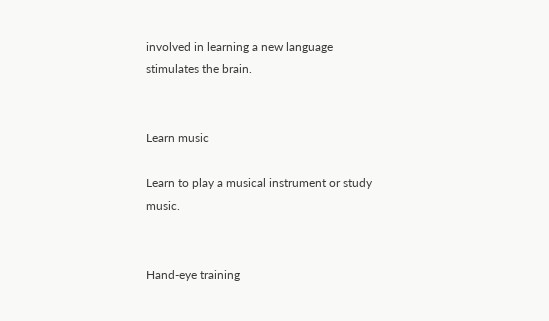involved in learning a new language stimulates the brain.


Learn music

Learn to play a musical instrument or study music.


Hand-eye training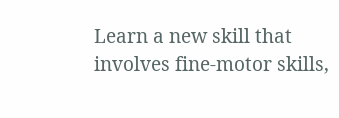Learn a new skill that involves fine-motor skills,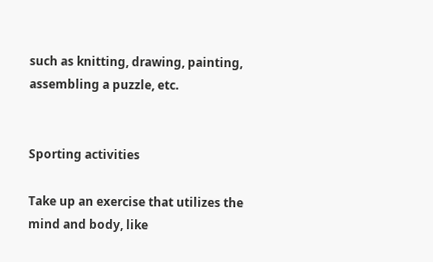such as knitting, drawing, painting, assembling a puzzle, etc.


Sporting activities

Take up an exercise that utilizes the mind and body, like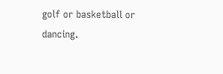golf or basketball or dancing.